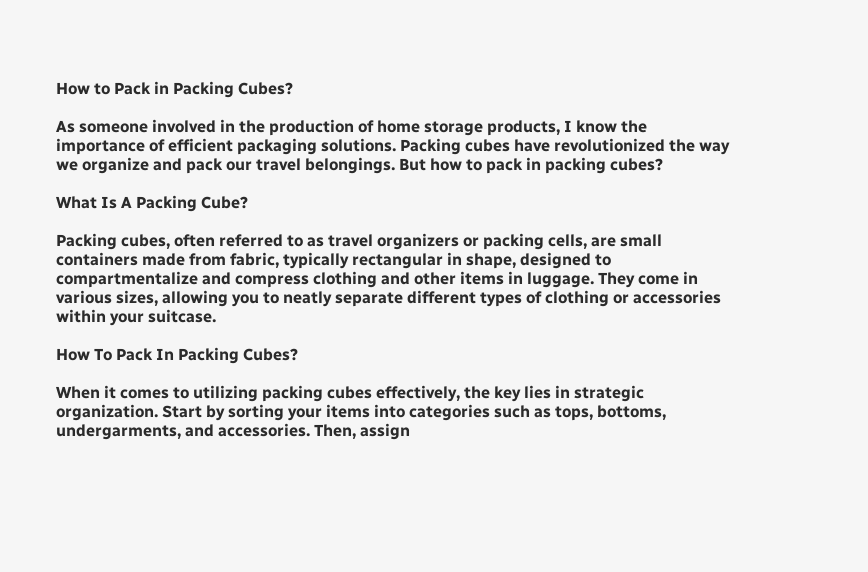How to Pack in Packing Cubes?

As someone involved in the production of home storage products, I know the importance of efficient packaging solutions. Packing cubes have revolutionized the way we organize and pack our travel belongings. But how to pack in packing cubes?

What Is A Packing Cube?

Packing cubes, often referred to as travel organizers or packing cells, are small containers made from fabric, typically rectangular in shape, designed to compartmentalize and compress clothing and other items in luggage. They come in various sizes, allowing you to neatly separate different types of clothing or accessories within your suitcase.

How To Pack In Packing Cubes?

When it comes to utilizing packing cubes effectively, the key lies in strategic organization. Start by sorting your items into categories such as tops, bottoms, undergarments, and accessories. Then, assign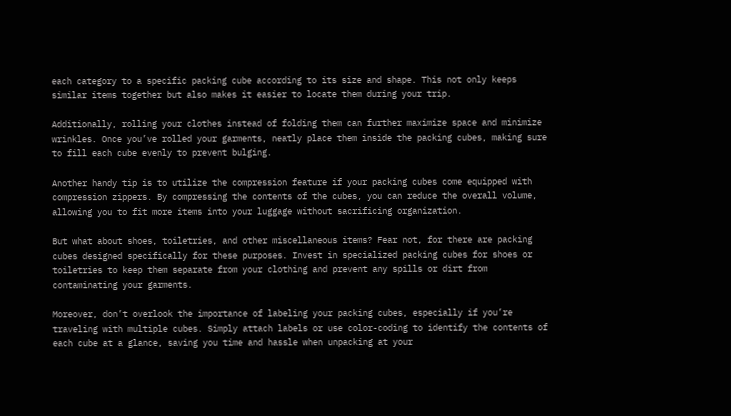each category to a specific packing cube according to its size and shape. This not only keeps similar items together but also makes it easier to locate them during your trip.

Additionally, rolling your clothes instead of folding them can further maximize space and minimize wrinkles. Once you’ve rolled your garments, neatly place them inside the packing cubes, making sure to fill each cube evenly to prevent bulging.

Another handy tip is to utilize the compression feature if your packing cubes come equipped with compression zippers. By compressing the contents of the cubes, you can reduce the overall volume, allowing you to fit more items into your luggage without sacrificing organization.

But what about shoes, toiletries, and other miscellaneous items? Fear not, for there are packing cubes designed specifically for these purposes. Invest in specialized packing cubes for shoes or toiletries to keep them separate from your clothing and prevent any spills or dirt from contaminating your garments.

Moreover, don’t overlook the importance of labeling your packing cubes, especially if you’re traveling with multiple cubes. Simply attach labels or use color-coding to identify the contents of each cube at a glance, saving you time and hassle when unpacking at your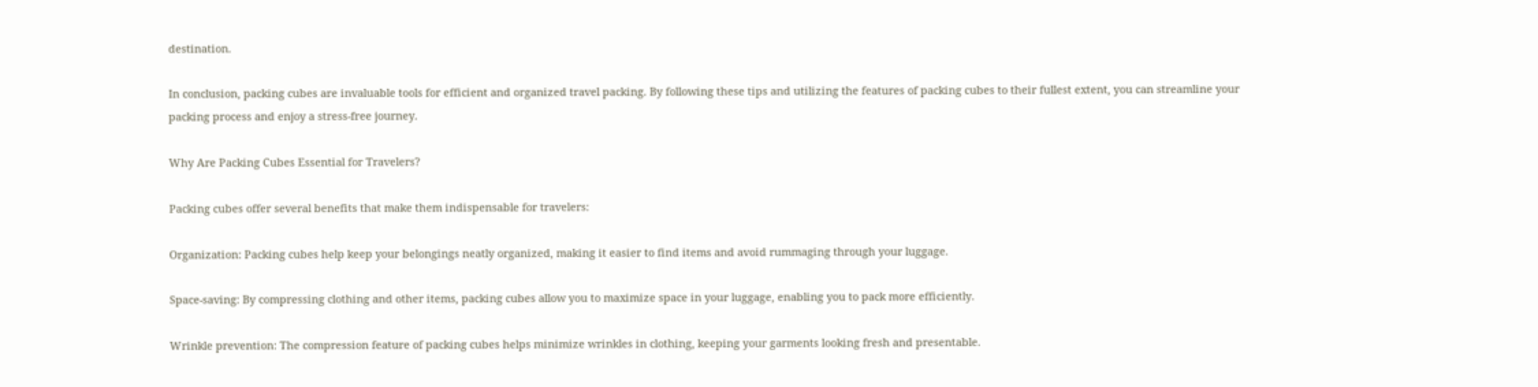destination.

In conclusion, packing cubes are invaluable tools for efficient and organized travel packing. By following these tips and utilizing the features of packing cubes to their fullest extent, you can streamline your packing process and enjoy a stress-free journey.

Why Are Packing Cubes Essential for Travelers?

Packing cubes offer several benefits that make them indispensable for travelers:

Organization: Packing cubes help keep your belongings neatly organized, making it easier to find items and avoid rummaging through your luggage.

Space-saving: By compressing clothing and other items, packing cubes allow you to maximize space in your luggage, enabling you to pack more efficiently.

Wrinkle prevention: The compression feature of packing cubes helps minimize wrinkles in clothing, keeping your garments looking fresh and presentable.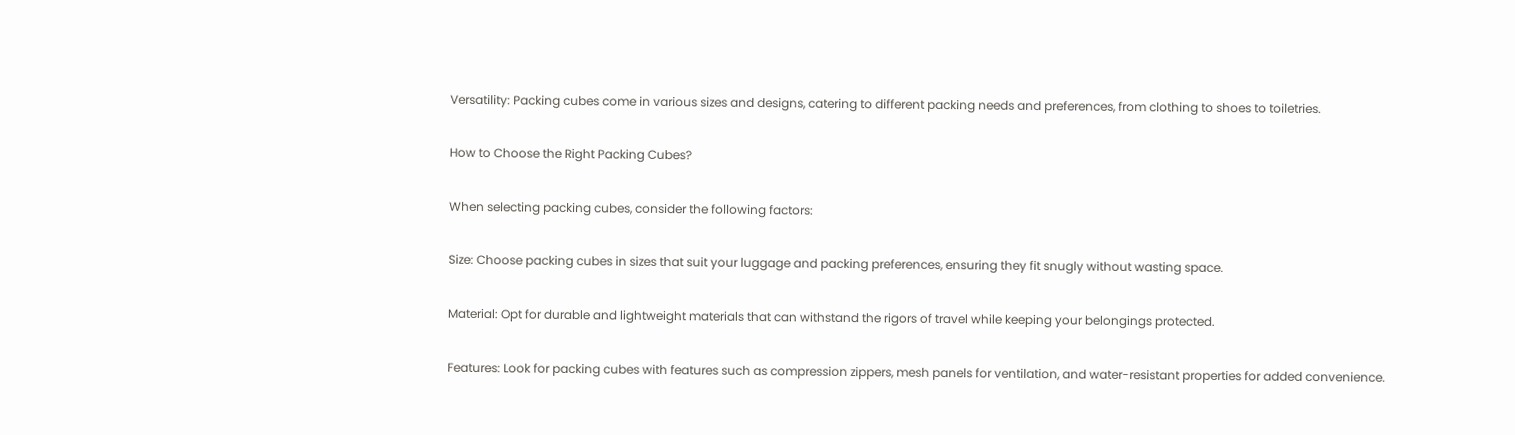Versatility: Packing cubes come in various sizes and designs, catering to different packing needs and preferences, from clothing to shoes to toiletries.

How to Choose the Right Packing Cubes?

When selecting packing cubes, consider the following factors:

Size: Choose packing cubes in sizes that suit your luggage and packing preferences, ensuring they fit snugly without wasting space.

Material: Opt for durable and lightweight materials that can withstand the rigors of travel while keeping your belongings protected.

Features: Look for packing cubes with features such as compression zippers, mesh panels for ventilation, and water-resistant properties for added convenience.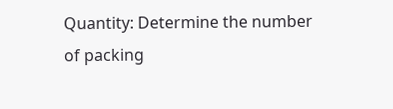Quantity: Determine the number of packing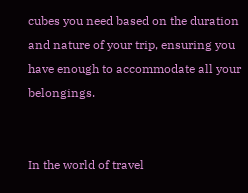cubes you need based on the duration and nature of your trip, ensuring you have enough to accommodate all your belongings.


In the world of travel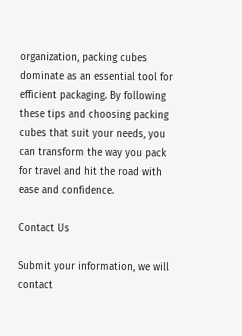organization, packing cubes dominate as an essential tool for efficient packaging. By following these tips and choosing packing cubes that suit your needs, you can transform the way you pack for travel and hit the road with ease and confidence.

Contact Us

Submit your information, we will contact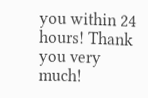you within 24 hours! Thank you very much!